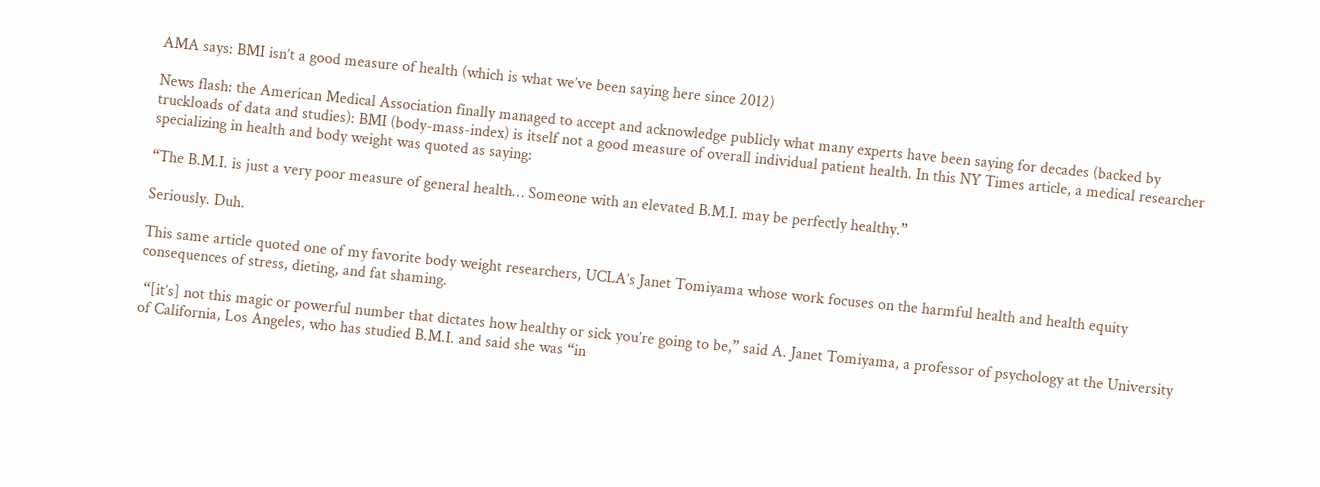AMA says: BMI isn’t a good measure of health (which is what we’ve been saying here since 2012)

News flash: the American Medical Association finally managed to accept and acknowledge publicly what many experts have been saying for decades (backed by truckloads of data and studies): BMI (body-mass-index) is itself not a good measure of overall individual patient health. In this NY Times article, a medical researcher specializing in health and body weight was quoted as saying:

“The B.M.I. is just a very poor measure of general health… Someone with an elevated B.M.I. may be perfectly healthy.”

Seriously. Duh.

This same article quoted one of my favorite body weight researchers, UCLA’s Janet Tomiyama whose work focuses on the harmful health and health equity consequences of stress, dieting, and fat shaming.

 “[it’s] not this magic or powerful number that dictates how healthy or sick you’re going to be,” said A. Janet Tomiyama, a professor of psychology at the University of California, Los Angeles, who has studied B.M.I. and said she was “in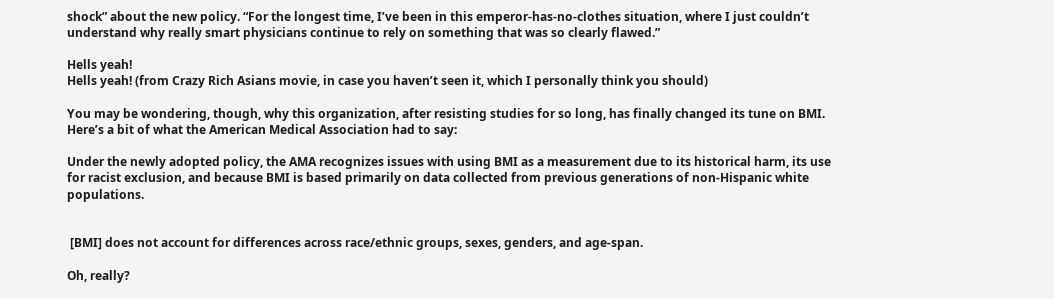shock” about the new policy. “For the longest time, I’ve been in this emperor-has-no-clothes situation, where I just couldn’t understand why really smart physicians continue to rely on something that was so clearly flawed.”

Hells yeah!
Hells yeah! (from Crazy Rich Asians movie, in case you haven’t seen it, which I personally think you should)

You may be wondering, though, why this organization, after resisting studies for so long, has finally changed its tune on BMI. Here’s a bit of what the American Medical Association had to say:

Under the newly adopted policy, the AMA recognizes issues with using BMI as a measurement due to its historical harm, its use for racist exclusion, and because BMI is based primarily on data collected from previous generations of non-Hispanic white populations.


 [BMI] does not account for differences across race/ethnic groups, sexes, genders, and age-span.

Oh, really?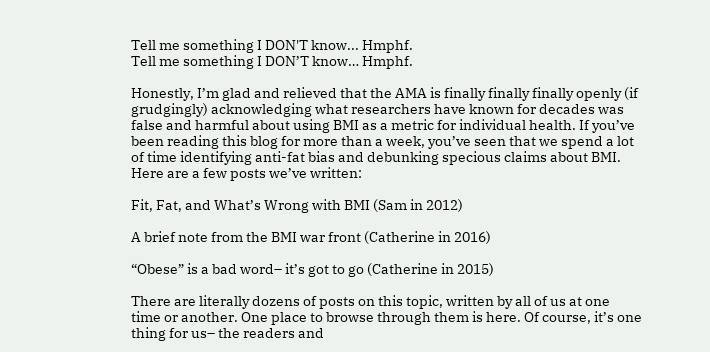Tell me something I DON'T know... Hmphf.
Tell me something I DON’T know… Hmphf.

Honestly, I’m glad and relieved that the AMA is finally finally finally openly (if grudgingly) acknowledging what researchers have known for decades was false and harmful about using BMI as a metric for individual health. If you’ve been reading this blog for more than a week, you’ve seen that we spend a lot of time identifying anti-fat bias and debunking specious claims about BMI. Here are a few posts we’ve written:

Fit, Fat, and What’s Wrong with BMI (Sam in 2012)

A brief note from the BMI war front (Catherine in 2016)

“Obese” is a bad word– it’s got to go (Catherine in 2015)

There are literally dozens of posts on this topic, written by all of us at one time or another. One place to browse through them is here. Of course, it’s one thing for us– the readers and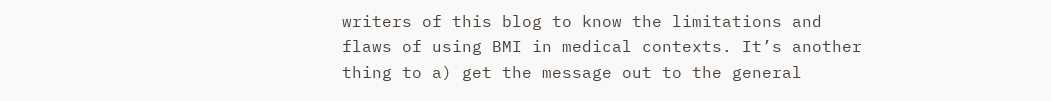writers of this blog to know the limitations and flaws of using BMI in medical contexts. It’s another thing to a) get the message out to the general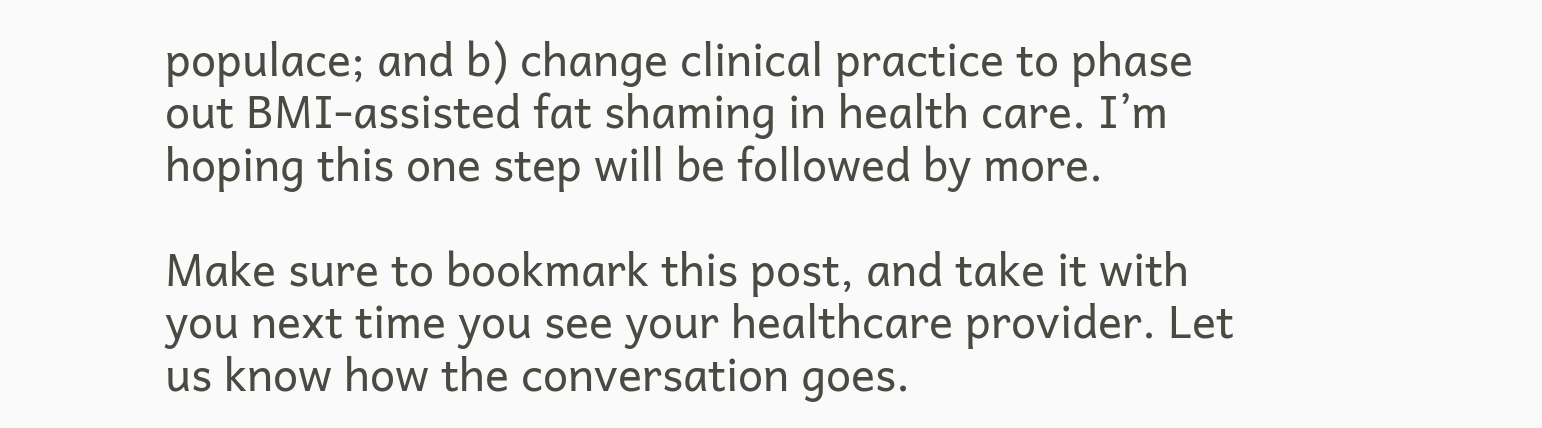populace; and b) change clinical practice to phase out BMI-assisted fat shaming in health care. I’m hoping this one step will be followed by more.

Make sure to bookmark this post, and take it with you next time you see your healthcare provider. Let us know how the conversation goes.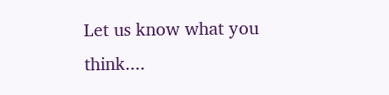Let us know what you think....